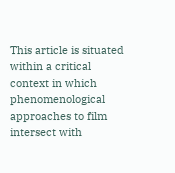This article is situated within a critical context in which phenomenological approaches to film intersect with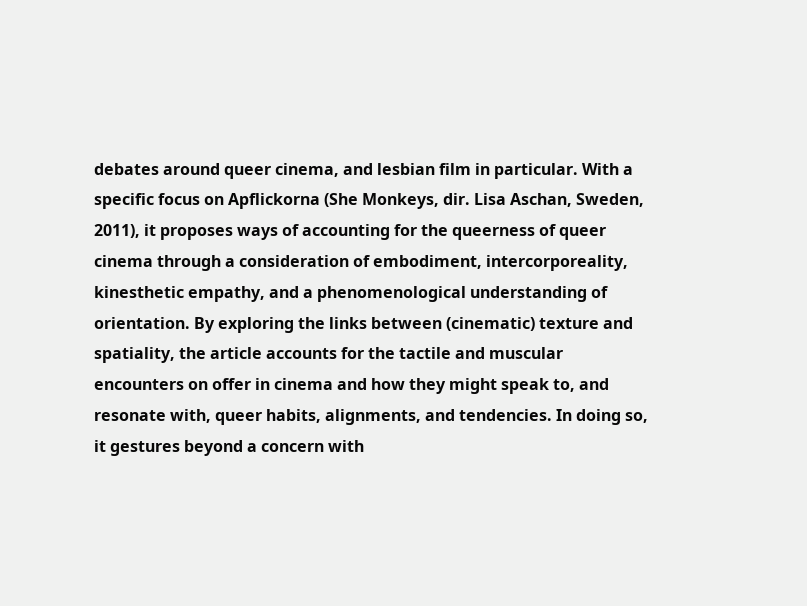debates around queer cinema, and lesbian film in particular. With a specific focus on Apflickorna (She Monkeys, dir. Lisa Aschan, Sweden, 2011), it proposes ways of accounting for the queerness of queer cinema through a consideration of embodiment, intercorporeality, kinesthetic empathy, and a phenomenological understanding of orientation. By exploring the links between (cinematic) texture and spatiality, the article accounts for the tactile and muscular encounters on offer in cinema and how they might speak to, and resonate with, queer habits, alignments, and tendencies. In doing so, it gestures beyond a concern with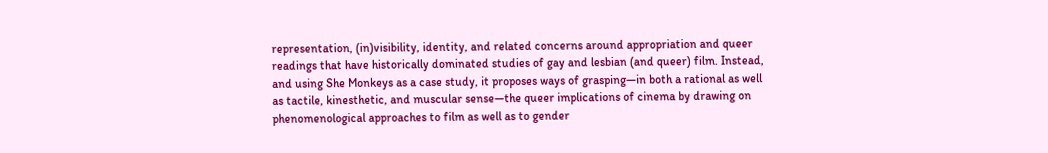representation, (in)visibility, identity, and related concerns around appropriation and queer readings that have historically dominated studies of gay and lesbian (and queer) film. Instead, and using She Monkeys as a case study, it proposes ways of grasping—in both a rational as well as tactile, kinesthetic, and muscular sense—the queer implications of cinema by drawing on phenomenological approaches to film as well as to gender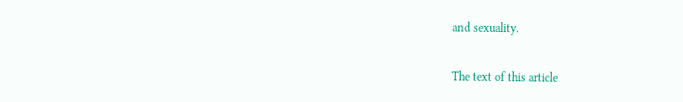and sexuality.

The text of this article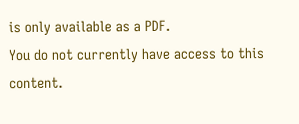is only available as a PDF.
You do not currently have access to this content.